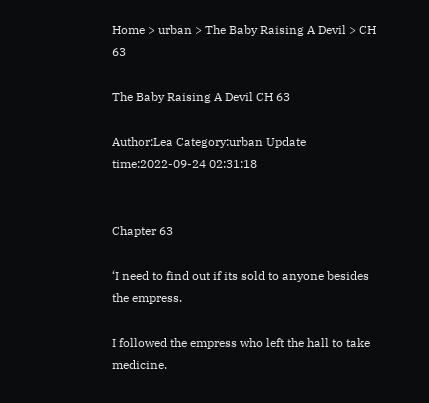Home > urban > The Baby Raising A Devil > CH 63

The Baby Raising A Devil CH 63

Author:Lea Category:urban Update time:2022-09-24 02:31:18


Chapter 63

‘I need to find out if its sold to anyone besides the empress.

I followed the empress who left the hall to take medicine.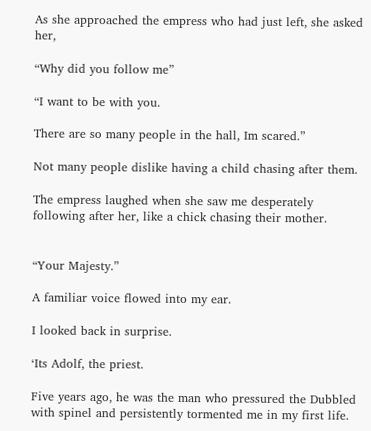As she approached the empress who had just left, she asked her,

“Why did you follow me”

“I want to be with you.

There are so many people in the hall, Im scared.”

Not many people dislike having a child chasing after them.

The empress laughed when she saw me desperately following after her, like a chick chasing their mother.


“Your Majesty.”

A familiar voice flowed into my ear.

I looked back in surprise.

‘Its Adolf, the priest.

Five years ago, he was the man who pressured the Dubbled with spinel and persistently tormented me in my first life.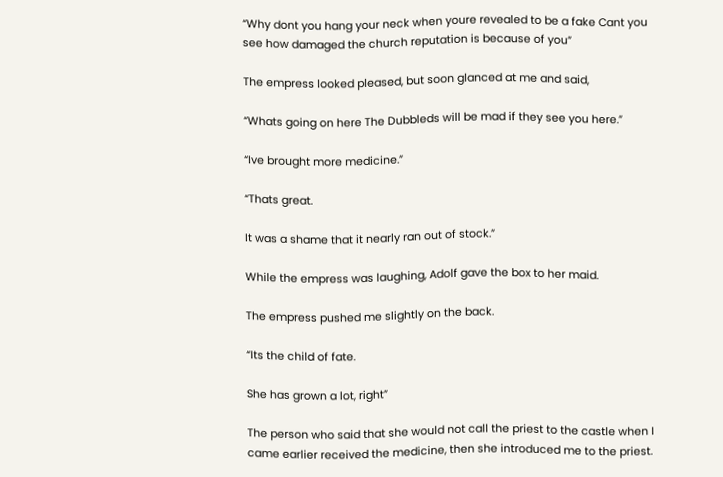“Why dont you hang your neck when youre revealed to be a fake Cant you see how damaged the church reputation is because of you”

The empress looked pleased, but soon glanced at me and said,

“Whats going on here The Dubbleds will be mad if they see you here.”

“Ive brought more medicine.”

“Thats great.

It was a shame that it nearly ran out of stock.”

While the empress was laughing, Adolf gave the box to her maid.

The empress pushed me slightly on the back.

“Its the child of fate.

She has grown a lot, right”

The person who said that she would not call the priest to the castle when I came earlier received the medicine, then she introduced me to the priest.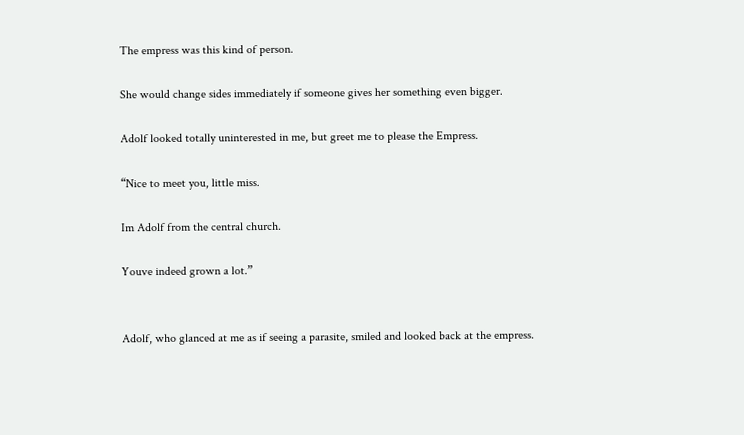The empress was this kind of person.

She would change sides immediately if someone gives her something even bigger.

Adolf looked totally uninterested in me, but greet me to please the Empress.

“Nice to meet you, little miss.

Im Adolf from the central church.

Youve indeed grown a lot.”


Adolf, who glanced at me as if seeing a parasite, smiled and looked back at the empress.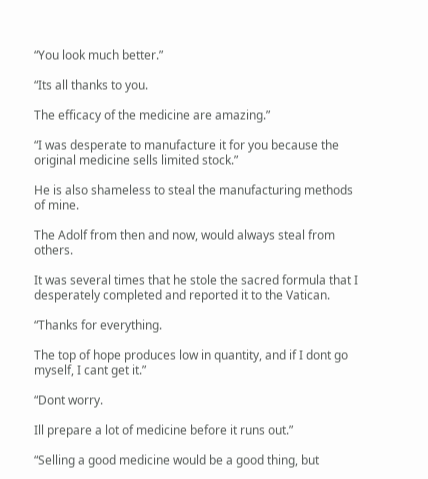“You look much better.”

“Its all thanks to you.

The efficacy of the medicine are amazing.”

“I was desperate to manufacture it for you because the original medicine sells limited stock.”

He is also shameless to steal the manufacturing methods of mine.

The Adolf from then and now, would always steal from others.

It was several times that he stole the sacred formula that I desperately completed and reported it to the Vatican.

“Thanks for everything.

The top of hope produces low in quantity, and if I dont go myself, I cant get it.”

“Dont worry.

Ill prepare a lot of medicine before it runs out.”

“Selling a good medicine would be a good thing, but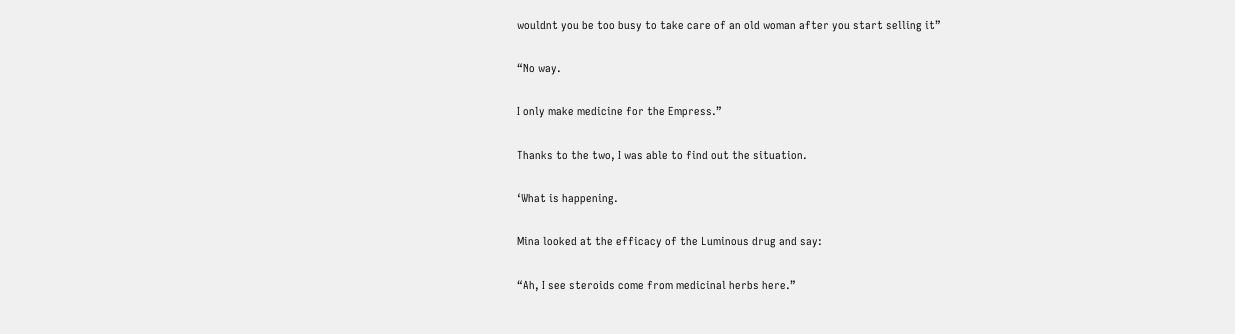wouldnt you be too busy to take care of an old woman after you start selling it”

“No way.

I only make medicine for the Empress.”

Thanks to the two, I was able to find out the situation.

‘What is happening.

Mina looked at the efficacy of the Luminous drug and say:

“Ah, I see steroids come from medicinal herbs here.”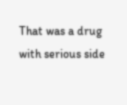That was a drug with serious side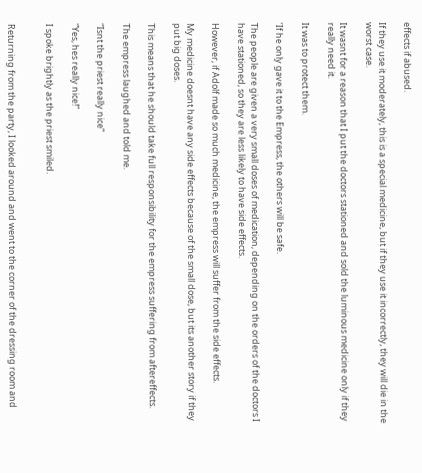effects if abused.

If they use it moderately, this is a special medicine, but if they use it incorrectly, they will die in the worst case.

It wasnt for a reason that I put the doctors stationed and sold the luminous medicine only if they really need it.

It was to protect them.

‘If he only gave it to the Empress, the others will be safe.

The people are given a very small doses of medication, depending on the orders of the doctors I have stationed, so they are less likely to have side effects.

However, if Adolf made so much medicine, the empress will suffer from the side effects.

My medicine doesnt have any side effects because of the small dose, but its another story if they put big doses.

This means that he should take full responsibility for the empress suffering from aftereffects.

The empress laughed and told me.

“Isnt the priest really nice”

“Yes, hes really nice!”

I spoke brightly as the priest smiled.


Returning from the party, I looked around and went to the corner of the dressing room and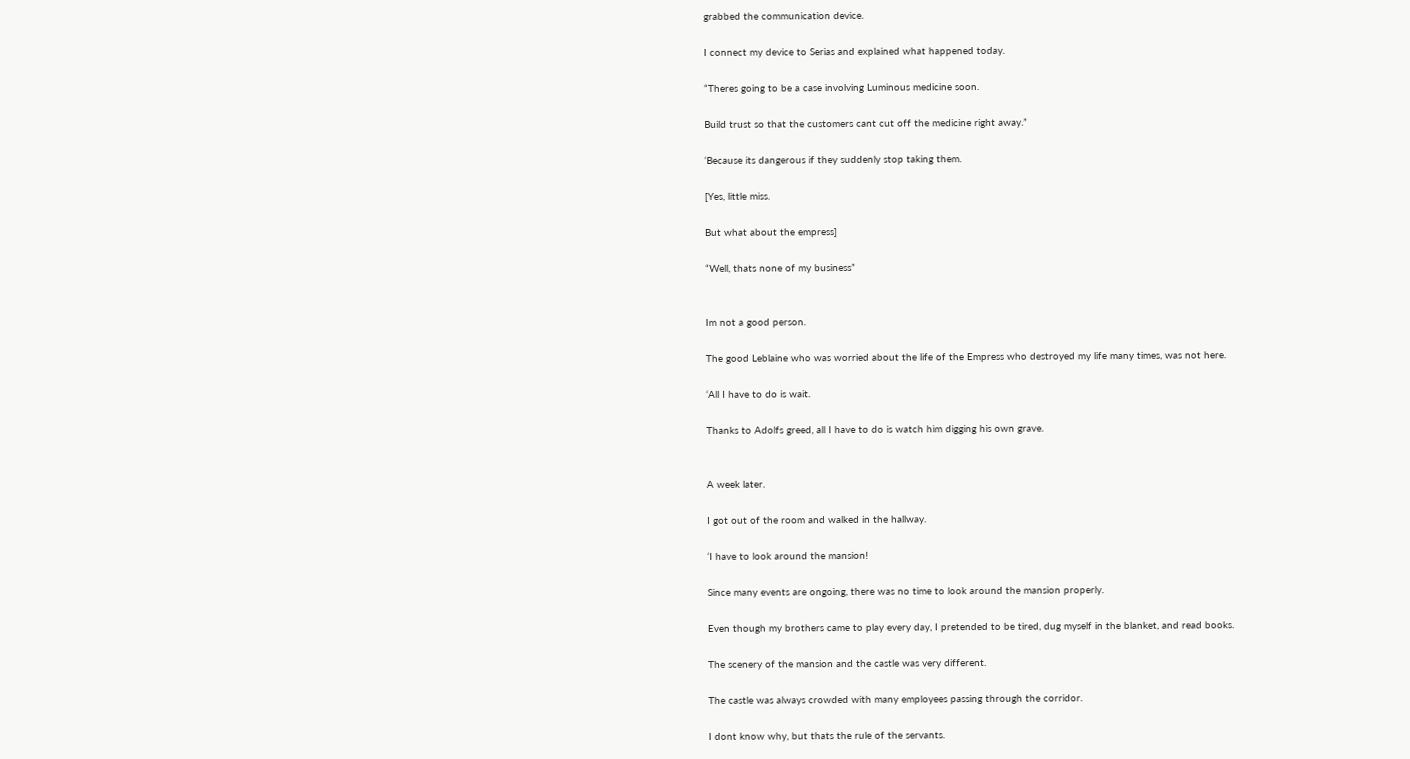grabbed the communication device.

I connect my device to Serias and explained what happened today.

“Theres going to be a case involving Luminous medicine soon.

Build trust so that the customers cant cut off the medicine right away.”

‘Because its dangerous if they suddenly stop taking them.

[Yes, little miss.

But what about the empress]

“Well, thats none of my business”


Im not a good person.

The good Leblaine who was worried about the life of the Empress who destroyed my life many times, was not here.

‘All I have to do is wait.

Thanks to Adolfs greed, all I have to do is watch him digging his own grave.


A week later.

I got out of the room and walked in the hallway.

‘I have to look around the mansion!

Since many events are ongoing, there was no time to look around the mansion properly.

Even though my brothers came to play every day, I pretended to be tired, dug myself in the blanket, and read books.

The scenery of the mansion and the castle was very different.

The castle was always crowded with many employees passing through the corridor.

I dont know why, but thats the rule of the servants.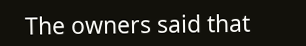The owners said that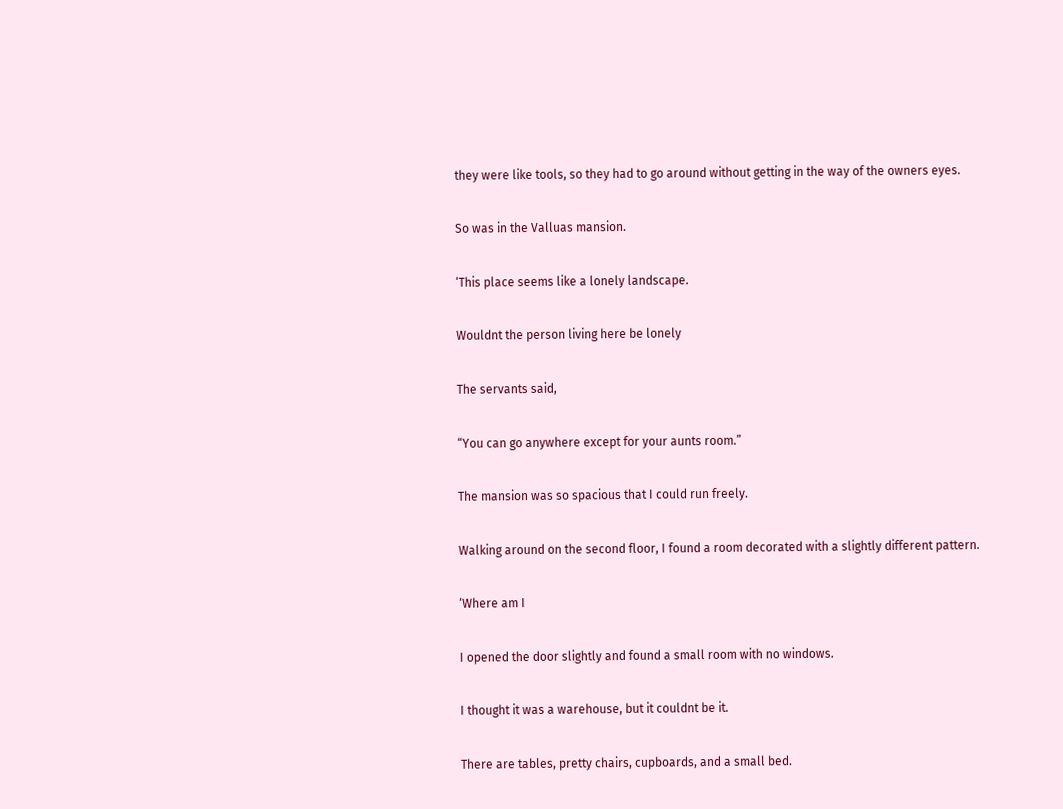they were like tools, so they had to go around without getting in the way of the owners eyes.

So was in the Valluas mansion.

‘This place seems like a lonely landscape.

Wouldnt the person living here be lonely

The servants said,

“You can go anywhere except for your aunts room.”

The mansion was so spacious that I could run freely.

Walking around on the second floor, I found a room decorated with a slightly different pattern.

‘Where am I

I opened the door slightly and found a small room with no windows.

I thought it was a warehouse, but it couldnt be it.

There are tables, pretty chairs, cupboards, and a small bed.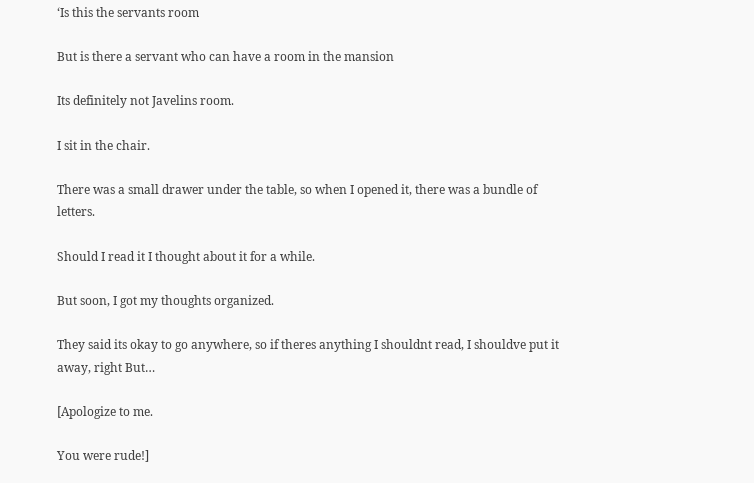‘Is this the servants room

But is there a servant who can have a room in the mansion

Its definitely not Javelins room.

I sit in the chair.

There was a small drawer under the table, so when I opened it, there was a bundle of letters.

Should I read it I thought about it for a while.

But soon, I got my thoughts organized.

They said its okay to go anywhere, so if theres anything I shouldnt read, I shouldve put it away, right But…

[Apologize to me.

You were rude!]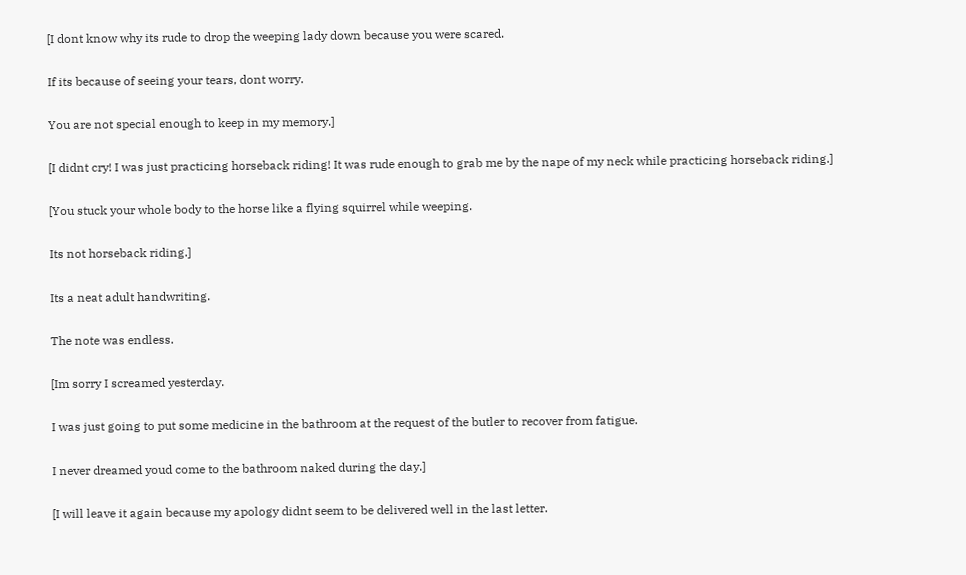[I dont know why its rude to drop the weeping lady down because you were scared.

If its because of seeing your tears, dont worry.

You are not special enough to keep in my memory.]

[I didnt cry! I was just practicing horseback riding! It was rude enough to grab me by the nape of my neck while practicing horseback riding.]

[You stuck your whole body to the horse like a flying squirrel while weeping.

Its not horseback riding.]

Its a neat adult handwriting.

The note was endless.

[Im sorry I screamed yesterday.

I was just going to put some medicine in the bathroom at the request of the butler to recover from fatigue.

I never dreamed youd come to the bathroom naked during the day.]

[I will leave it again because my apology didnt seem to be delivered well in the last letter.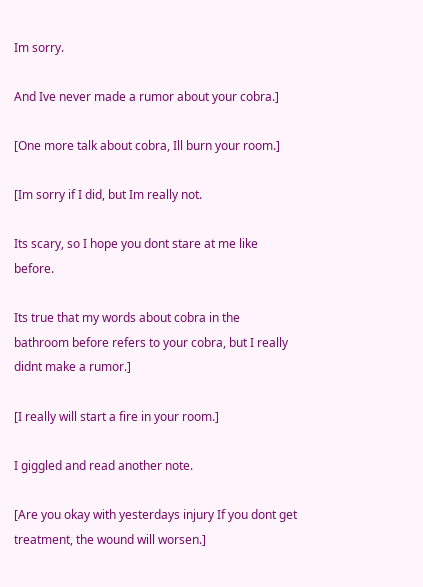Im sorry.

And Ive never made a rumor about your cobra.]

[One more talk about cobra, Ill burn your room.]

[Im sorry if I did, but Im really not.

Its scary, so I hope you dont stare at me like before.

Its true that my words about cobra in the bathroom before refers to your cobra, but I really didnt make a rumor.]

[I really will start a fire in your room.]

I giggled and read another note.

[Are you okay with yesterdays injury If you dont get treatment, the wound will worsen.]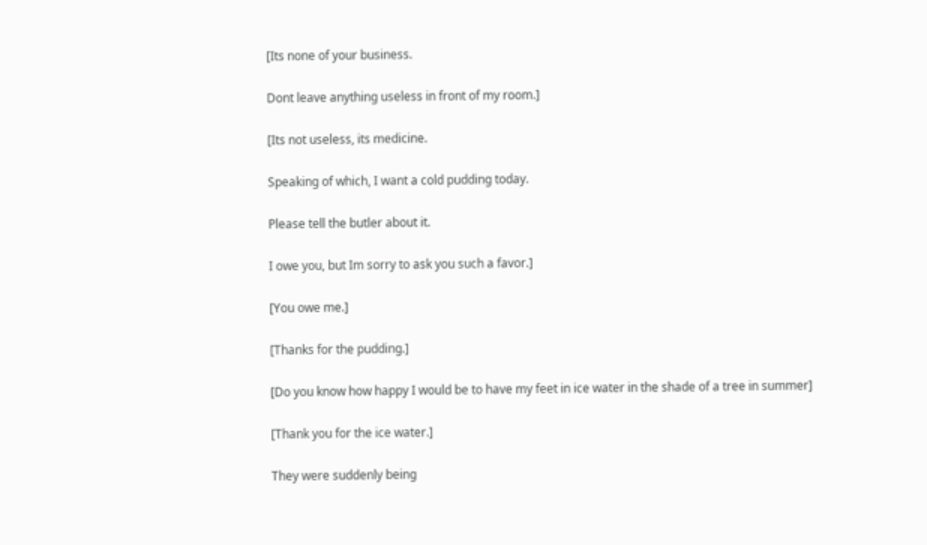[Its none of your business.

Dont leave anything useless in front of my room.]

[Its not useless, its medicine.

Speaking of which, I want a cold pudding today.

Please tell the butler about it.

I owe you, but Im sorry to ask you such a favor.]

[You owe me.]

[Thanks for the pudding.]

[Do you know how happy I would be to have my feet in ice water in the shade of a tree in summer]

[Thank you for the ice water.]

They were suddenly being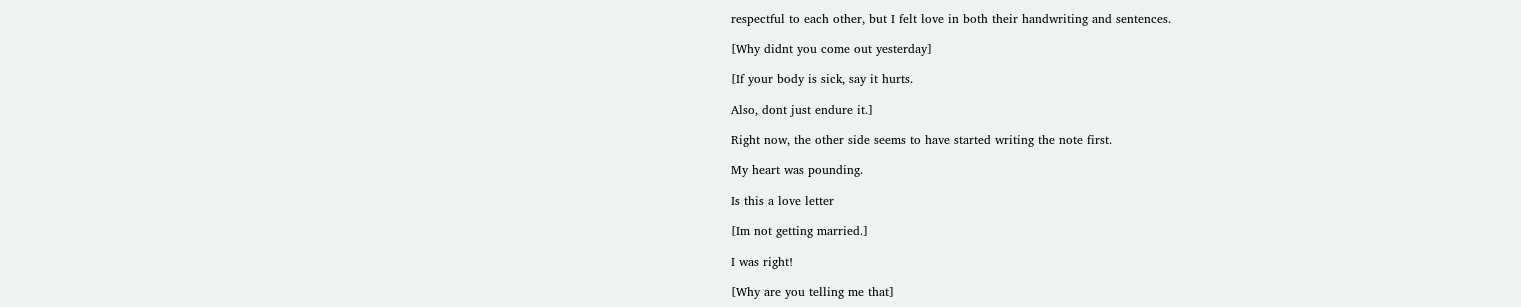respectful to each other, but I felt love in both their handwriting and sentences.

[Why didnt you come out yesterday]

[If your body is sick, say it hurts.

Also, dont just endure it.]

Right now, the other side seems to have started writing the note first.

My heart was pounding.

Is this a love letter

[Im not getting married.]

I was right!

[Why are you telling me that]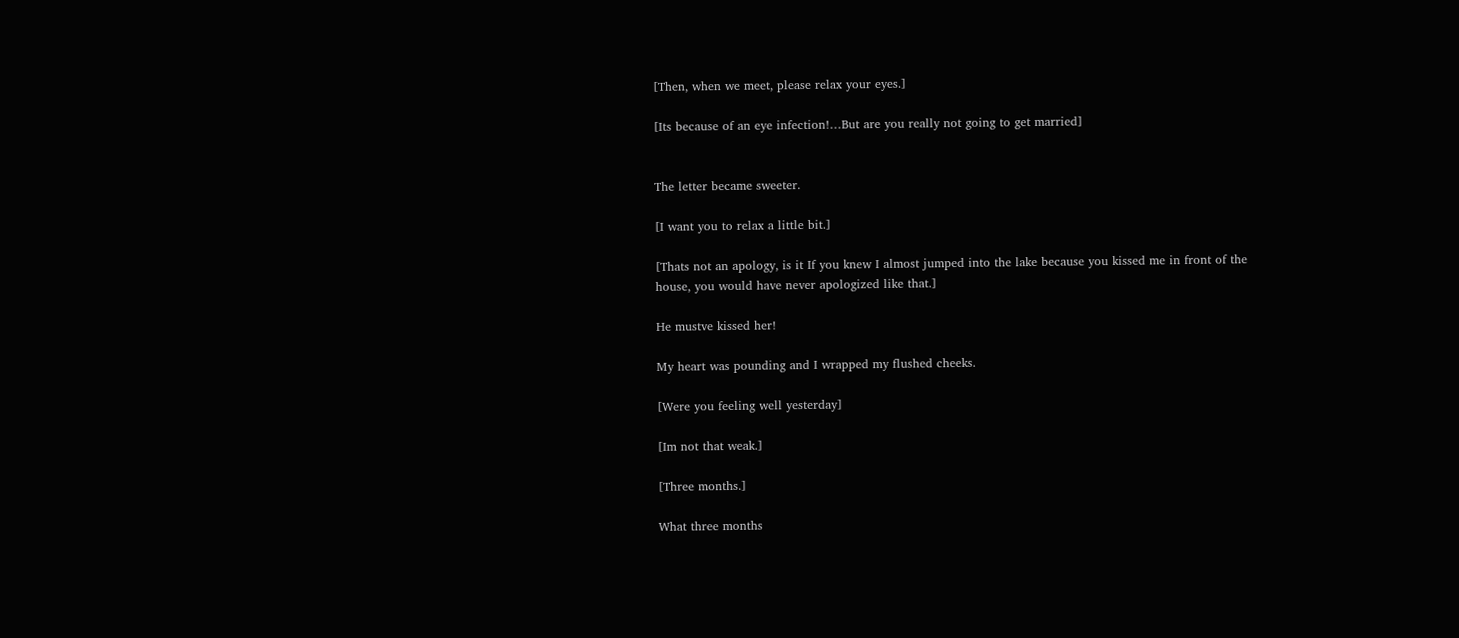[Then, when we meet, please relax your eyes.]

[Its because of an eye infection!…But are you really not going to get married]


The letter became sweeter.

[I want you to relax a little bit.]

[Thats not an apology, is it If you knew I almost jumped into the lake because you kissed me in front of the house, you would have never apologized like that.]

He mustve kissed her!

My heart was pounding and I wrapped my flushed cheeks.

[Were you feeling well yesterday]

[Im not that weak.]

[Three months.]

What three months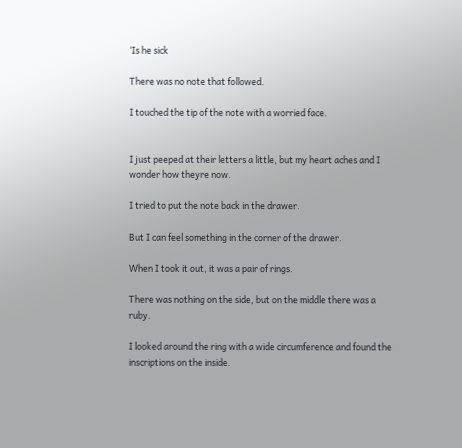‘Is he sick

There was no note that followed.

I touched the tip of the note with a worried face.


I just peeped at their letters a little, but my heart aches and I wonder how theyre now.

I tried to put the note back in the drawer.

But I can feel something in the corner of the drawer.

When I took it out, it was a pair of rings.

There was nothing on the side, but on the middle there was a ruby.

I looked around the ring with a wide circumference and found the inscriptions on the inside.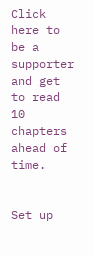Click here to be a supporter and get to read 10 chapters ahead of time.


Set up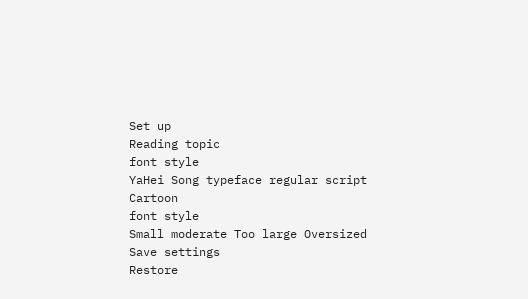Set up
Reading topic
font style
YaHei Song typeface regular script Cartoon
font style
Small moderate Too large Oversized
Save settings
Restore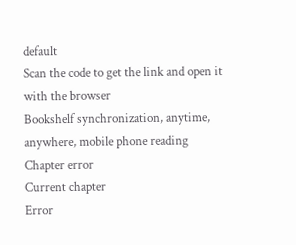default
Scan the code to get the link and open it with the browser
Bookshelf synchronization, anytime, anywhere, mobile phone reading
Chapter error
Current chapter
Error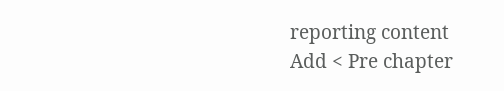reporting content
Add < Pre chapter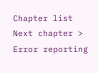Chapter list Next chapter > Error reporting